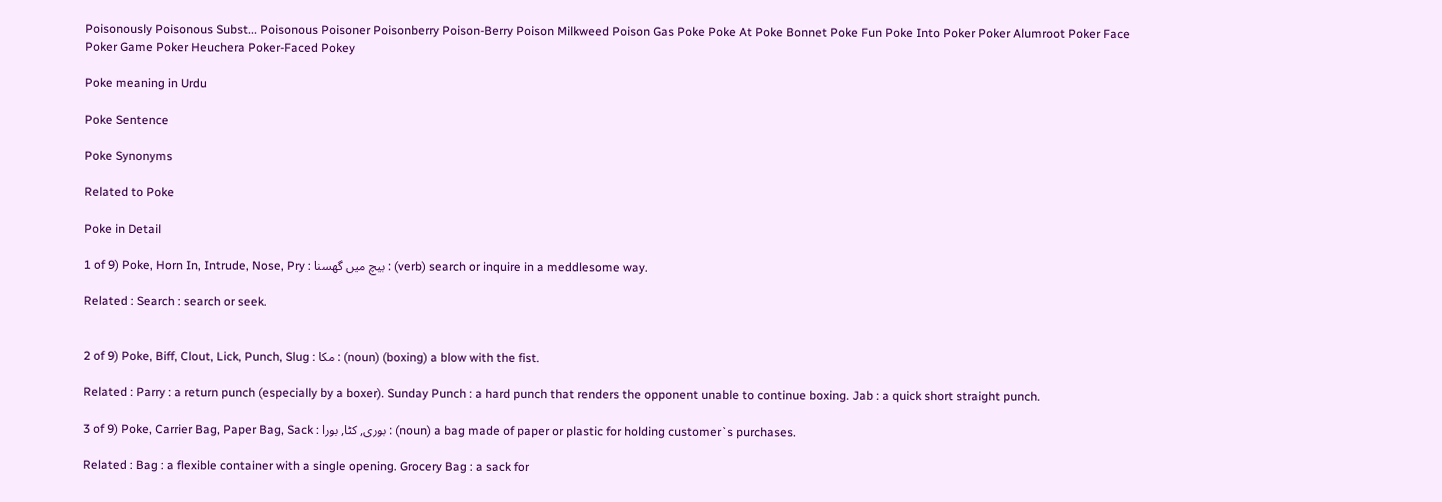Poisonously Poisonous Subst... Poisonous Poisoner Poisonberry Poison-Berry Poison Milkweed Poison Gas Poke Poke At Poke Bonnet Poke Fun Poke Into Poker Poker Alumroot Poker Face Poker Game Poker Heuchera Poker-Faced Pokey

Poke meaning in Urdu

Poke Sentence

Poke Synonyms

Related to Poke

Poke in Detail

1 of 9) Poke, Horn In, Intrude, Nose, Pry : بیچ میں گھسنا : (verb) search or inquire in a meddlesome way.

Related : Search : search or seek.


2 of 9) Poke, Biff, Clout, Lick, Punch, Slug : مکا : (noun) (boxing) a blow with the fist.

Related : Parry : a return punch (especially by a boxer). Sunday Punch : a hard punch that renders the opponent unable to continue boxing. Jab : a quick short straight punch.

3 of 9) Poke, Carrier Bag, Paper Bag, Sack : بوری, کٹا, بورا : (noun) a bag made of paper or plastic for holding customer`s purchases.

Related : Bag : a flexible container with a single opening. Grocery Bag : a sack for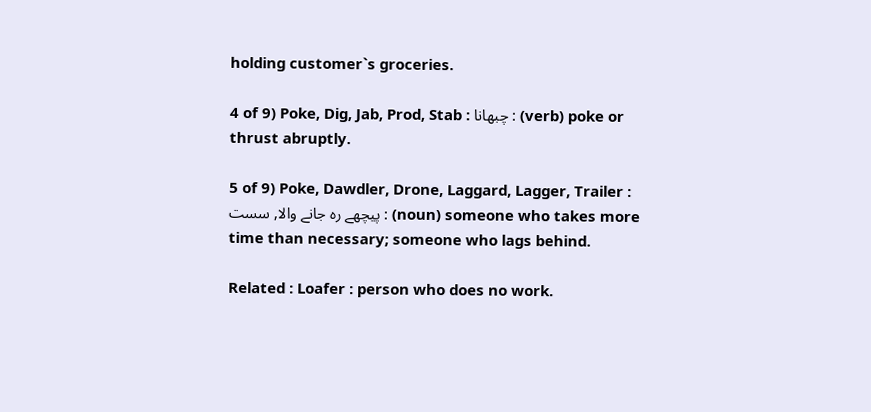holding customer`s groceries.

4 of 9) Poke, Dig, Jab, Prod, Stab : چبھانا : (verb) poke or thrust abruptly.

5 of 9) Poke, Dawdler, Drone, Laggard, Lagger, Trailer : پیچھے رہ جانے والا, سست : (noun) someone who takes more time than necessary; someone who lags behind.

Related : Loafer : person who does no work.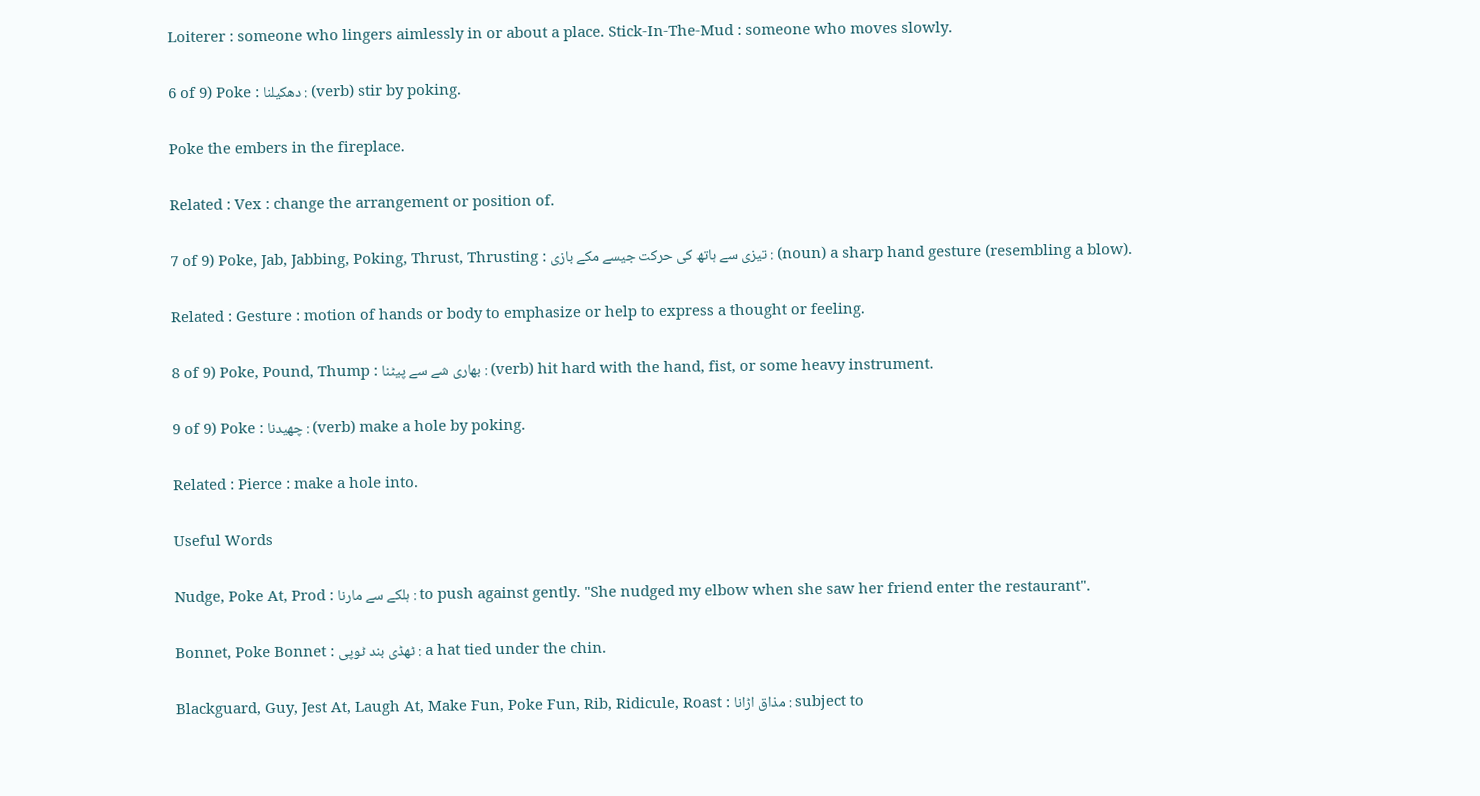Loiterer : someone who lingers aimlessly in or about a place. Stick-In-The-Mud : someone who moves slowly.

6 of 9) Poke : دھکیلنا : (verb) stir by poking.

Poke the embers in the fireplace.

Related : Vex : change the arrangement or position of.

7 of 9) Poke, Jab, Jabbing, Poking, Thrust, Thrusting : تیزی سے ہاتھ کی حرکت جیسے مکے بازی : (noun) a sharp hand gesture (resembling a blow).

Related : Gesture : motion of hands or body to emphasize or help to express a thought or feeling.

8 of 9) Poke, Pound, Thump : بھاری شے سے پیٹنا : (verb) hit hard with the hand, fist, or some heavy instrument.

9 of 9) Poke : چھیدنا : (verb) make a hole by poking.

Related : Pierce : make a hole into.

Useful Words

Nudge, Poke At, Prod : ہلکے سے مارنا : to push against gently. "She nudged my elbow when she saw her friend enter the restaurant".

Bonnet, Poke Bonnet : ٹھڈی بند ٹوپی : a hat tied under the chin.

Blackguard, Guy, Jest At, Laugh At, Make Fun, Poke Fun, Rib, Ridicule, Roast : مذاق اڑانا : subject to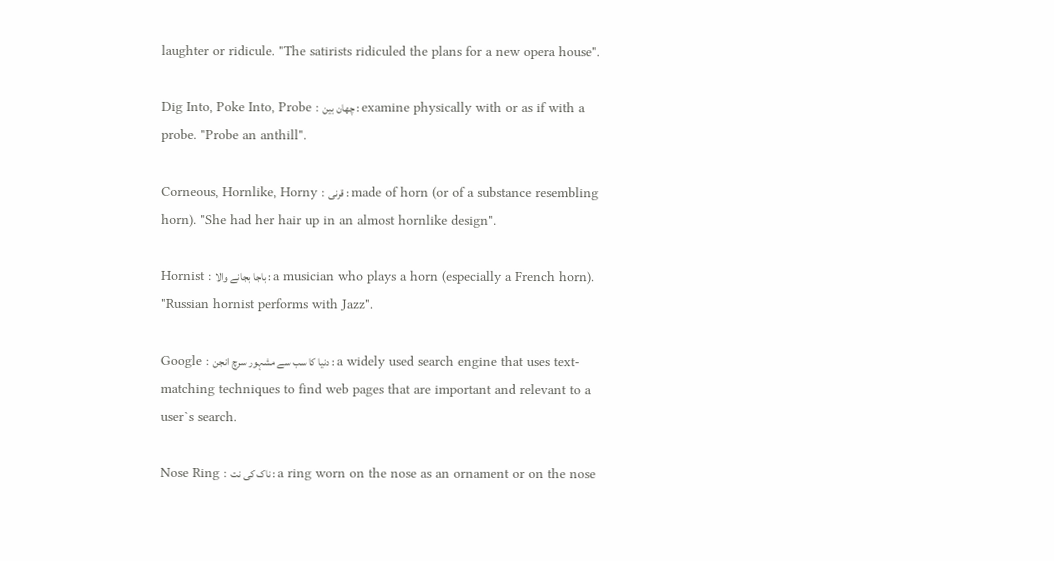laughter or ridicule. "The satirists ridiculed the plans for a new opera house".

Dig Into, Poke Into, Probe : چھان بین : examine physically with or as if with a probe. "Probe an anthill".

Corneous, Hornlike, Horny : قرنی : made of horn (or of a substance resembling horn). "She had her hair up in an almost hornlike design".

Hornist : باجا بجانے والا : a musician who plays a horn (especially a French horn). "Russian hornist performs with Jazz".

Google : دنیا کا سب سے مشہور سرچ انجن : a widely used search engine that uses text-matching techniques to find web pages that are important and relevant to a user`s search.

Nose Ring : ناک کی نت : a ring worn on the nose as an ornament or on the nose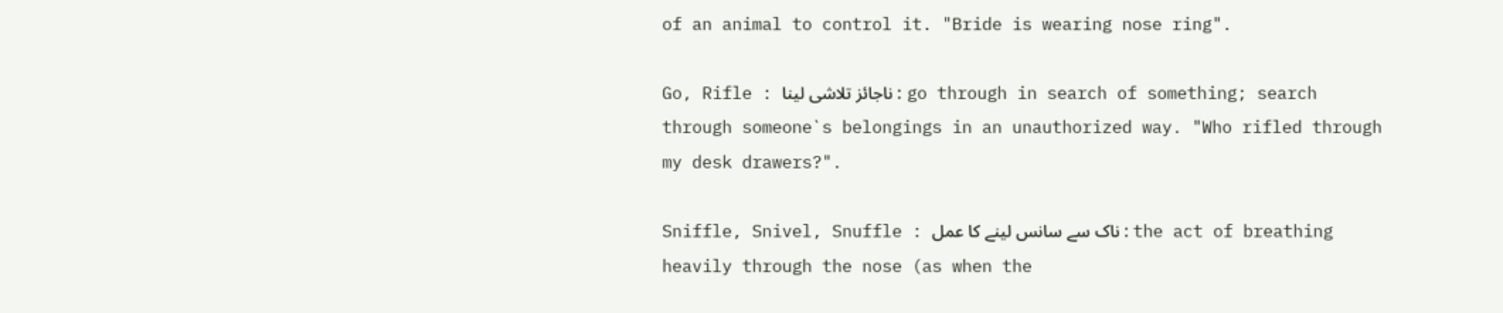of an animal to control it. "Bride is wearing nose ring".

Go, Rifle : ناجائز تلاشی لینا : go through in search of something; search through someone`s belongings in an unauthorized way. "Who rifled through my desk drawers?".

Sniffle, Snivel, Snuffle : ناک سے سانس لینے کا عمل : the act of breathing heavily through the nose (as when the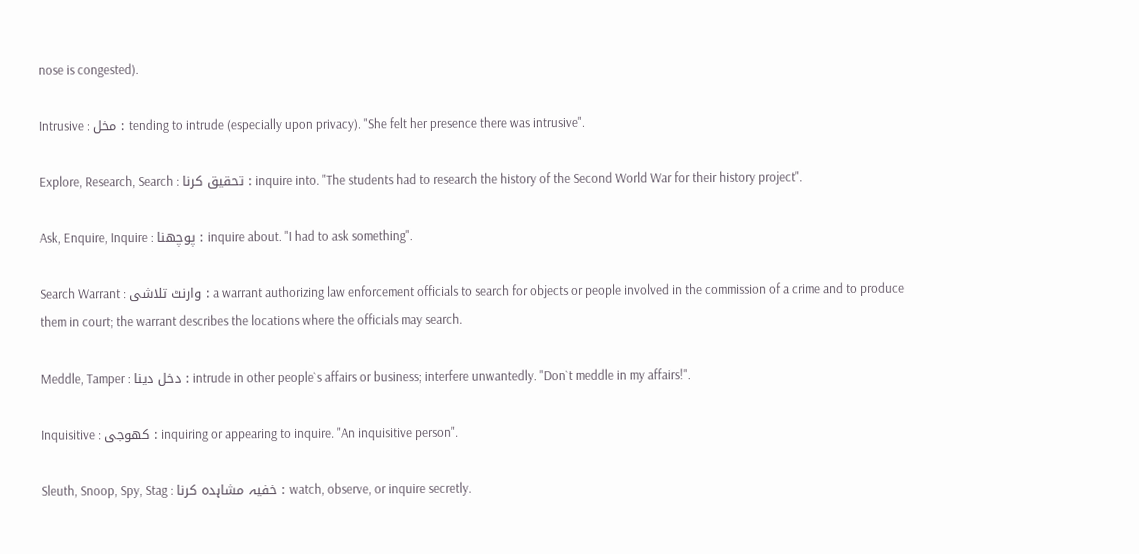nose is congested).

Intrusive : مخل : tending to intrude (especially upon privacy). "She felt her presence there was intrusive".

Explore, Research, Search : تحقیق کرنا : inquire into. "The students had to research the history of the Second World War for their history project".

Ask, Enquire, Inquire : پوچھنا : inquire about. "I had to ask something".

Search Warrant : وارنٹ تلاشی : a warrant authorizing law enforcement officials to search for objects or people involved in the commission of a crime and to produce them in court; the warrant describes the locations where the officials may search.

Meddle, Tamper : دخل دینا : intrude in other people`s affairs or business; interfere unwantedly. "Don`t meddle in my affairs!".

Inquisitive : کھوجی : inquiring or appearing to inquire. "An inquisitive person".

Sleuth, Snoop, Spy, Stag : خفیہ مشاہدہ کرنا : watch, observe, or inquire secretly.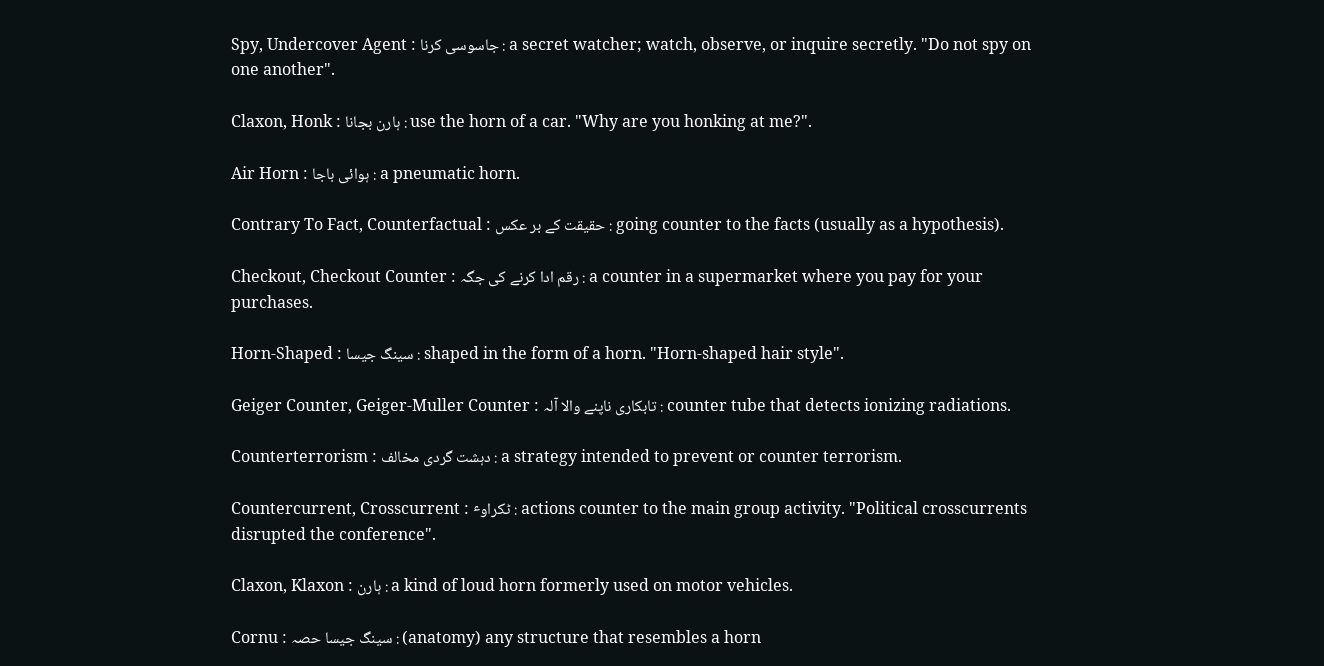Spy, Undercover Agent : جاسوسی کرنا : a secret watcher; watch, observe, or inquire secretly. "Do not spy on one another".

Claxon, Honk : ہارن بجانا : use the horn of a car. "Why are you honking at me?".

Air Horn : ہوائی باجا : a pneumatic horn.

Contrary To Fact, Counterfactual : حقیقت کے بر عکس : going counter to the facts (usually as a hypothesis).

Checkout, Checkout Counter : رقم ادا کرنے کی جگہ : a counter in a supermarket where you pay for your purchases.

Horn-Shaped : سینگ جیسا : shaped in the form of a horn. "Horn-shaped hair style".

Geiger Counter, Geiger-Muller Counter : تابکاری ناپنے والا آلہ : counter tube that detects ionizing radiations.

Counterterrorism : دہشت گردی مخالف : a strategy intended to prevent or counter terrorism.

Countercurrent, Crosscurrent : ٹکراوٴ : actions counter to the main group activity. "Political crosscurrents disrupted the conference".

Claxon, Klaxon : ہارن : a kind of loud horn formerly used on motor vehicles.

Cornu : سینگ جیسا حصہ : (anatomy) any structure that resembles a horn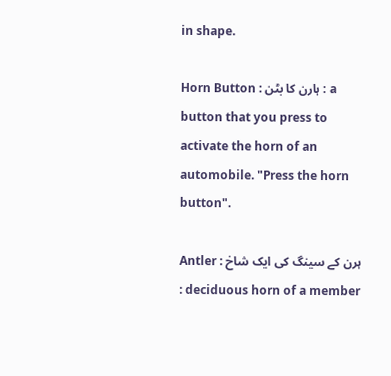in shape.

Horn Button : ہارن کا بٹن : a button that you press to activate the horn of an automobile. "Press the horn button".

Antler : ہرن کے سینگ کی ایک شاخ : deciduous horn of a member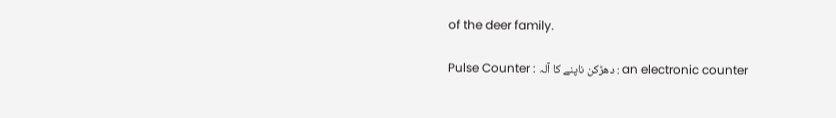of the deer family.

Pulse Counter : دھڑکن ناپنے کا آلہ : an electronic counter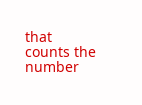that counts the number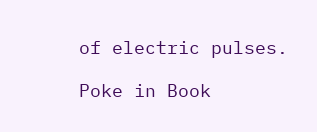of electric pulses.

Poke in Book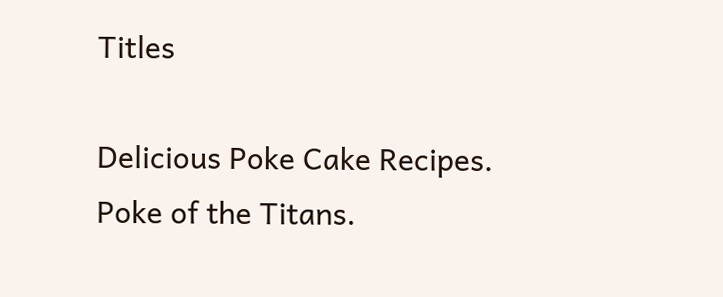Titles

Delicious Poke Cake Recipes.
Poke of the Titans.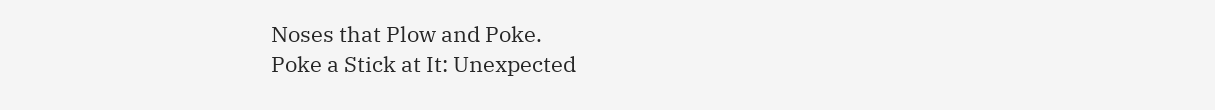Noses that Plow and Poke.
Poke a Stick at It: Unexpected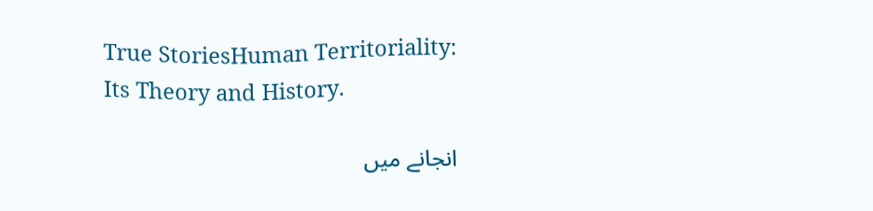True StoriesHuman Territoriality: Its Theory and History.

انجانے میں